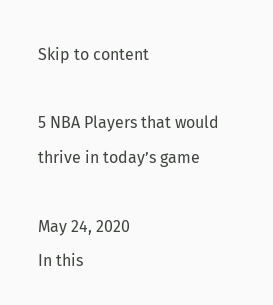Skip to content

5 NBA Players that would thrive in today’s game

May 24, 2020
In this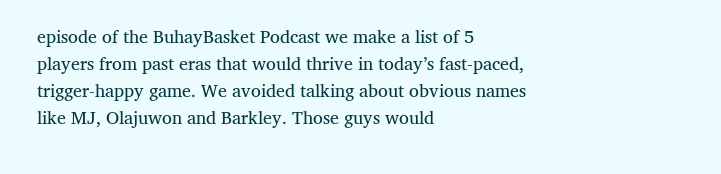episode of the BuhayBasket Podcast we make a list of 5 players from past eras that would thrive in today’s fast-paced, trigger-happy game. We avoided talking about obvious names like MJ, Olajuwon and Barkley. Those guys would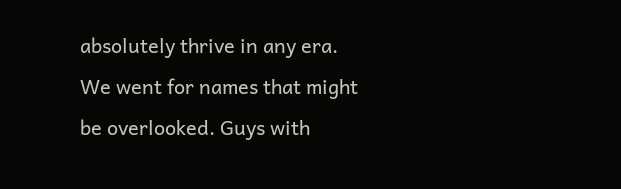absolutely thrive in any era. We went for names that might be overlooked. Guys with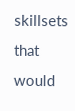skillsets that would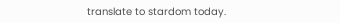translate to stardom today.